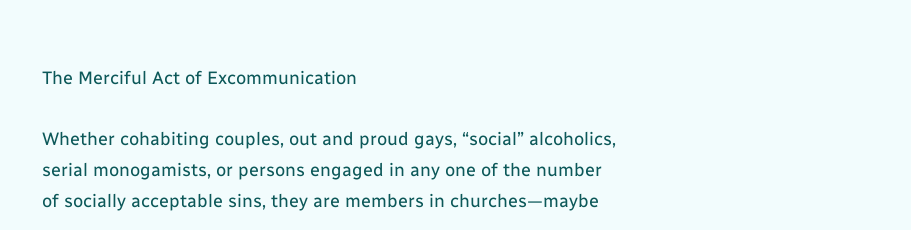The Merciful Act of Excommunication

Whether cohabiting couples, out and proud gays, “social” alcoholics, serial monogamists, or persons engaged in any one of the number of socially acceptable sins, they are members in churches—maybe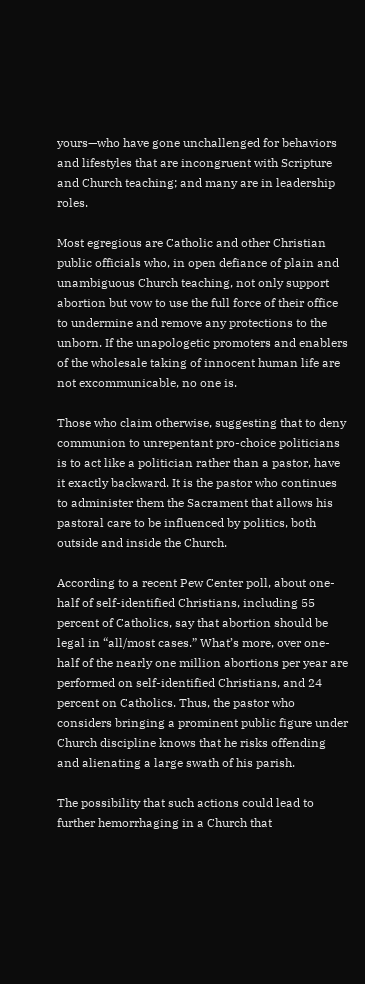yours—who have gone unchallenged for behaviors and lifestyles that are incongruent with Scripture and Church teaching; and many are in leadership roles.

Most egregious are Catholic and other Christian public officials who, in open defiance of plain and unambiguous Church teaching, not only support abortion but vow to use the full force of their office to undermine and remove any protections to the unborn. If the unapologetic promoters and enablers of the wholesale taking of innocent human life are not excommunicable, no one is.

Those who claim otherwise, suggesting that to deny communion to unrepentant pro-choice politicians is to act like a politician rather than a pastor, have it exactly backward. It is the pastor who continues to administer them the Sacrament that allows his pastoral care to be influenced by politics, both outside and inside the Church.

According to a recent Pew Center poll, about one-half of self-identified Christians, including 55 percent of Catholics, say that abortion should be legal in “all/most cases.” What’s more, over one-half of the nearly one million abortions per year are performed on self-identified Christians, and 24 percent on Catholics. Thus, the pastor who considers bringing a prominent public figure under Church discipline knows that he risks offending and alienating a large swath of his parish.

The possibility that such actions could lead to further hemorrhaging in a Church that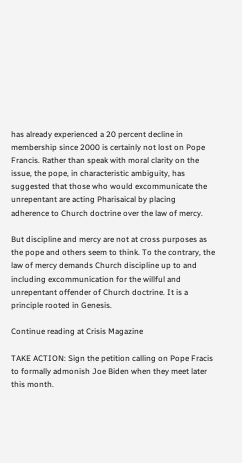has already experienced a 20 percent decline in membership since 2000 is certainly not lost on Pope Francis. Rather than speak with moral clarity on the issue, the pope, in characteristic ambiguity, has suggested that those who would excommunicate the unrepentant are acting Pharisaical by placing adherence to Church doctrine over the law of mercy.

But discipline and mercy are not at cross purposes as the pope and others seem to think. To the contrary, the law of mercy demands Church discipline up to and including excommunication for the willful and unrepentant offender of Church doctrine. It is a principle rooted in Genesis.

Continue reading at Crisis Magazine

TAKE ACTION: Sign the petition calling on Pope Fracis to formally admonish Joe Biden when they meet later this month.